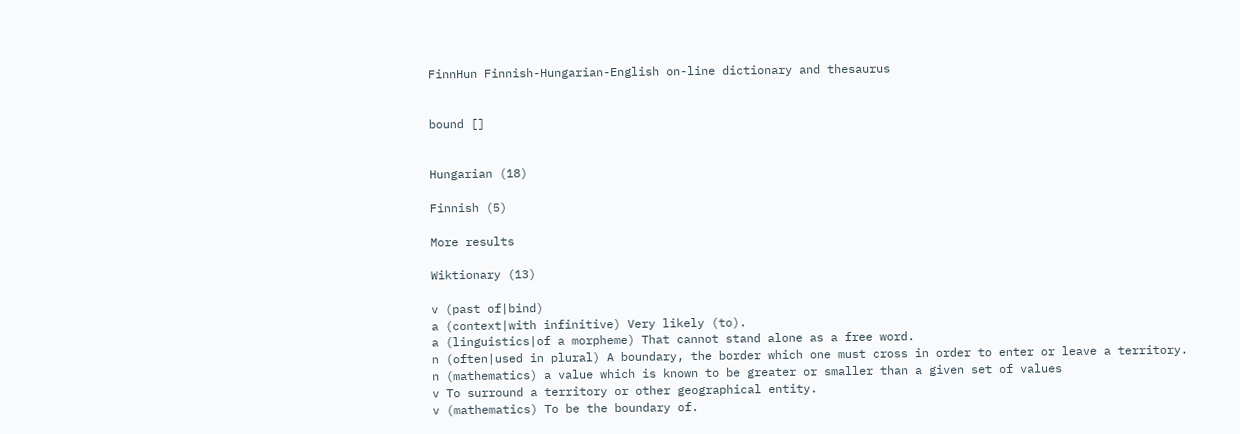FinnHun Finnish-Hungarian-English on-line dictionary and thesaurus


bound []


Hungarian (18)

Finnish (5)

More results

Wiktionary (13)

v (past of|bind)
a (context|with infinitive) Very likely (to).
a (linguistics|of a morpheme) That cannot stand alone as a free word.
n (often|used in plural) A boundary, the border which one must cross in order to enter or leave a territory.
n (mathematics) a value which is known to be greater or smaller than a given set of values
v To surround a territory or other geographical entity.
v (mathematics) To be the boundary of.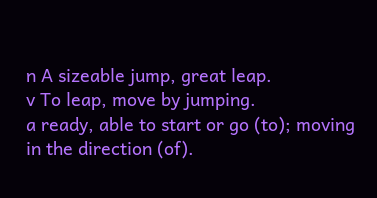n A sizeable jump, great leap.
v To leap, move by jumping.
a ready, able to start or go (to); moving in the direction (of).